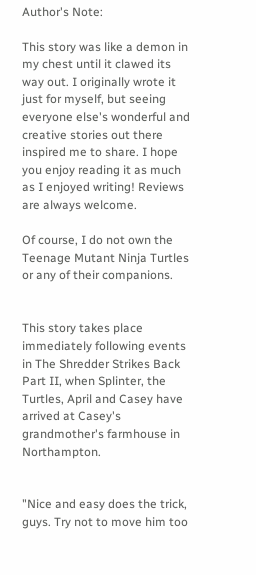Author's Note:

This story was like a demon in my chest until it clawed its way out. I originally wrote it just for myself, but seeing everyone else's wonderful and creative stories out there inspired me to share. I hope you enjoy reading it as much as I enjoyed writing! Reviews are always welcome.

Of course, I do not own the Teenage Mutant Ninja Turtles or any of their companions.


This story takes place immediately following events in The Shredder Strikes Back Part II, when Splinter, the Turtles, April and Casey have arrived at Casey's grandmother's farmhouse in Northampton.


"Nice and easy does the trick, guys. Try not to move him too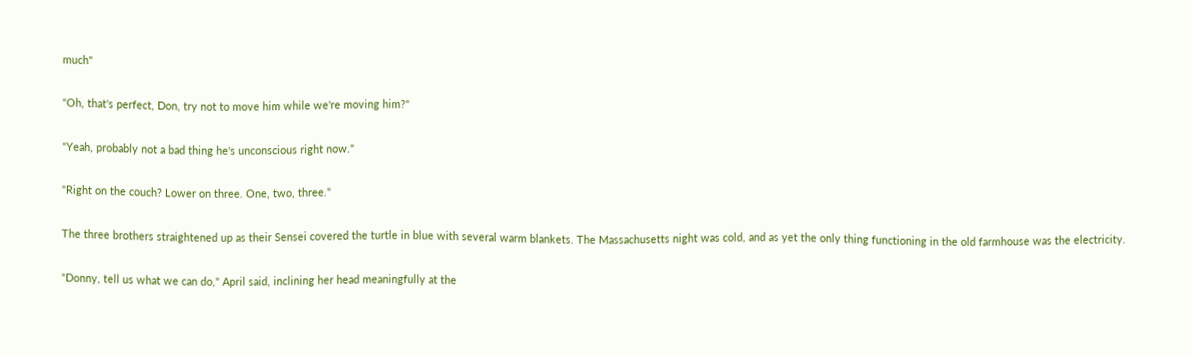much"

"Oh, that's perfect, Don, try not to move him while we're moving him?"

"Yeah, probably not a bad thing he's unconscious right now."

"Right on the couch? Lower on three. One, two, three."

The three brothers straightened up as their Sensei covered the turtle in blue with several warm blankets. The Massachusetts night was cold, and as yet the only thing functioning in the old farmhouse was the electricity.

"Donny, tell us what we can do," April said, inclining her head meaningfully at the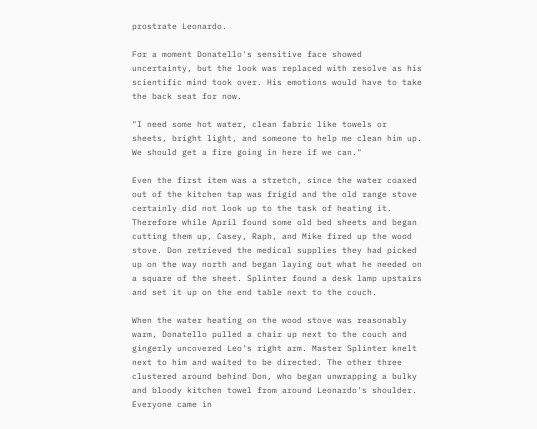prostrate Leonardo.

For a moment Donatello's sensitive face showed uncertainty, but the look was replaced with resolve as his scientific mind took over. His emotions would have to take the back seat for now.

"I need some hot water, clean fabric like towels or sheets, bright light, and someone to help me clean him up. We should get a fire going in here if we can."

Even the first item was a stretch, since the water coaxed out of the kitchen tap was frigid and the old range stove certainly did not look up to the task of heating it. Therefore while April found some old bed sheets and began cutting them up, Casey, Raph, and Mike fired up the wood stove. Don retrieved the medical supplies they had picked up on the way north and began laying out what he needed on a square of the sheet. Splinter found a desk lamp upstairs and set it up on the end table next to the couch.

When the water heating on the wood stove was reasonably warm, Donatello pulled a chair up next to the couch and gingerly uncovered Leo's right arm. Master Splinter knelt next to him and waited to be directed. The other three clustered around behind Don, who began unwrapping a bulky and bloody kitchen towel from around Leonardo's shoulder. Everyone came in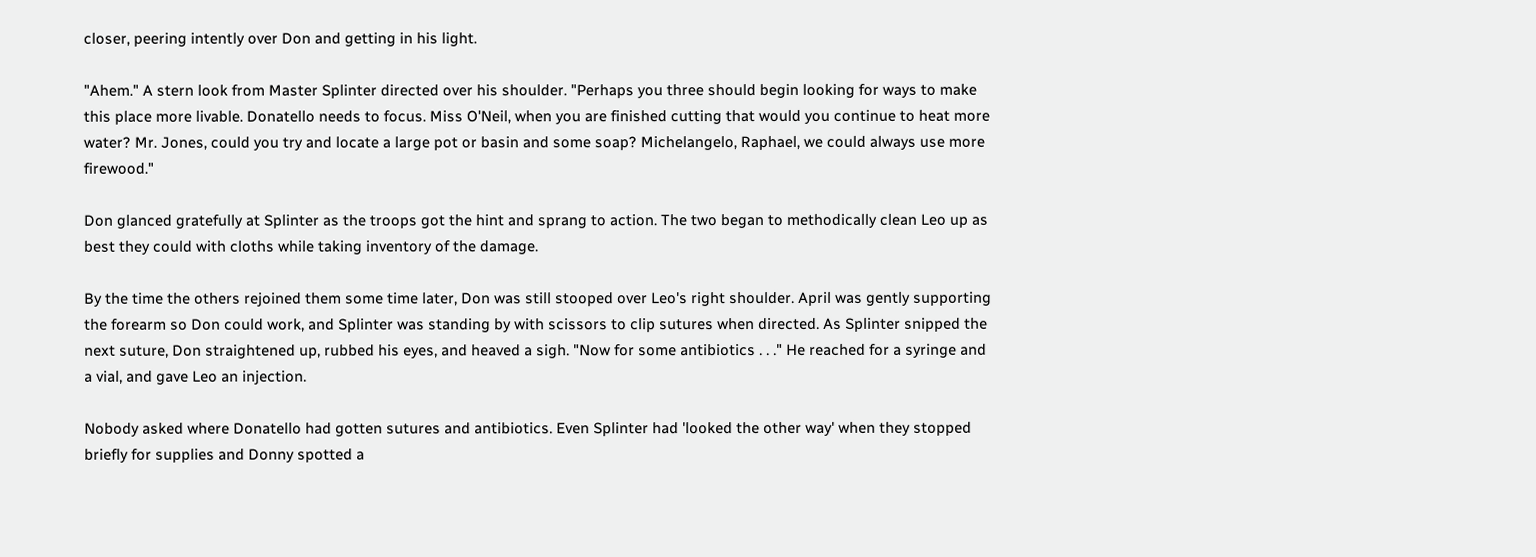closer, peering intently over Don and getting in his light.

"Ahem." A stern look from Master Splinter directed over his shoulder. "Perhaps you three should begin looking for ways to make this place more livable. Donatello needs to focus. Miss O'Neil, when you are finished cutting that would you continue to heat more water? Mr. Jones, could you try and locate a large pot or basin and some soap? Michelangelo, Raphael, we could always use more firewood."

Don glanced gratefully at Splinter as the troops got the hint and sprang to action. The two began to methodically clean Leo up as best they could with cloths while taking inventory of the damage.

By the time the others rejoined them some time later, Don was still stooped over Leo's right shoulder. April was gently supporting the forearm so Don could work, and Splinter was standing by with scissors to clip sutures when directed. As Splinter snipped the next suture, Don straightened up, rubbed his eyes, and heaved a sigh. "Now for some antibiotics . . ." He reached for a syringe and a vial, and gave Leo an injection.

Nobody asked where Donatello had gotten sutures and antibiotics. Even Splinter had 'looked the other way' when they stopped briefly for supplies and Donny spotted a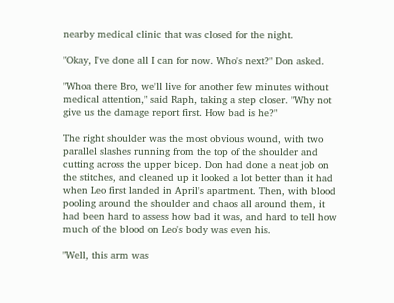nearby medical clinic that was closed for the night.

"Okay, I've done all I can for now. Who's next?" Don asked.

"Whoa there Bro, we'll live for another few minutes without medical attention," said Raph, taking a step closer. "Why not give us the damage report first. How bad is he?"

The right shoulder was the most obvious wound, with two parallel slashes running from the top of the shoulder and cutting across the upper bicep. Don had done a neat job on the stitches, and cleaned up it looked a lot better than it had when Leo first landed in April's apartment. Then, with blood pooling around the shoulder and chaos all around them, it had been hard to assess how bad it was, and hard to tell how much of the blood on Leo's body was even his.

"Well, this arm was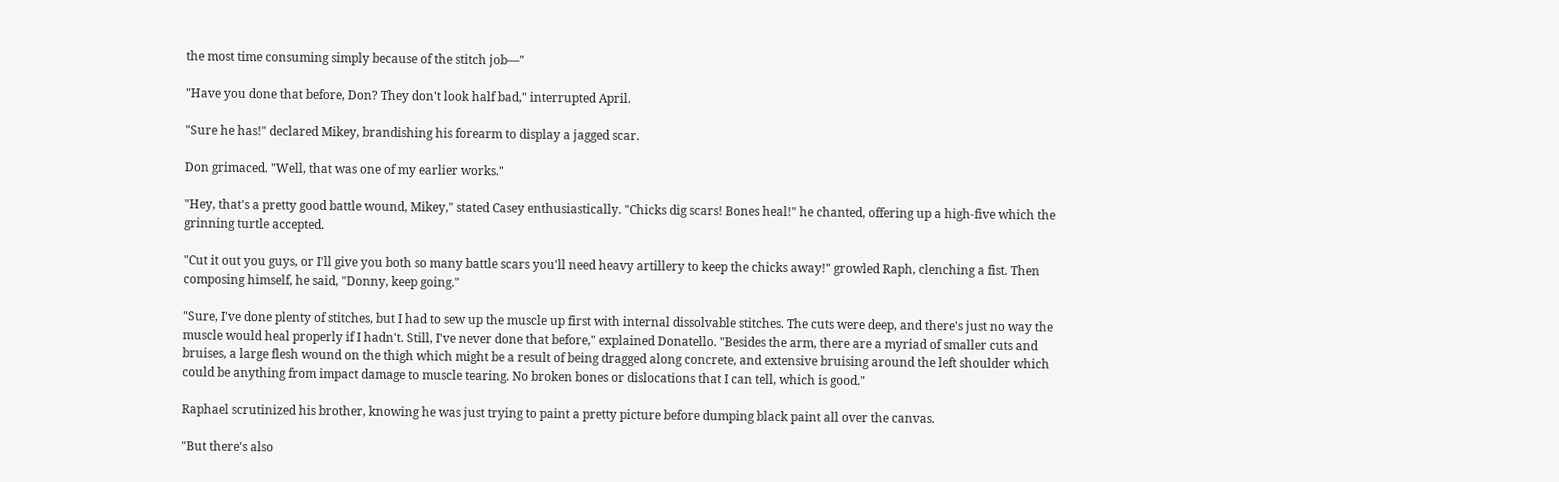the most time consuming simply because of the stitch job—"

"Have you done that before, Don? They don't look half bad," interrupted April.

"Sure he has!" declared Mikey, brandishing his forearm to display a jagged scar.

Don grimaced. "Well, that was one of my earlier works."

"Hey, that's a pretty good battle wound, Mikey," stated Casey enthusiastically. "Chicks dig scars! Bones heal!" he chanted, offering up a high-five which the grinning turtle accepted.

"Cut it out you guys, or I'll give you both so many battle scars you'll need heavy artillery to keep the chicks away!" growled Raph, clenching a fist. Then composing himself, he said, "Donny, keep going."

"Sure, I've done plenty of stitches, but I had to sew up the muscle up first with internal dissolvable stitches. The cuts were deep, and there's just no way the muscle would heal properly if I hadn't. Still, I've never done that before," explained Donatello. "Besides the arm, there are a myriad of smaller cuts and bruises, a large flesh wound on the thigh which might be a result of being dragged along concrete, and extensive bruising around the left shoulder which could be anything from impact damage to muscle tearing. No broken bones or dislocations that I can tell, which is good."

Raphael scrutinized his brother, knowing he was just trying to paint a pretty picture before dumping black paint all over the canvas.

"But there's also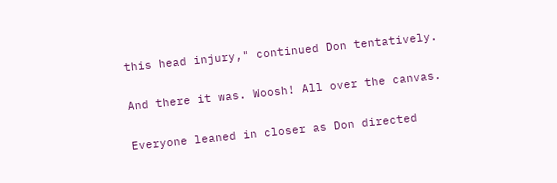this head injury," continued Don tentatively.

And there it was. Woosh! All over the canvas.

Everyone leaned in closer as Don directed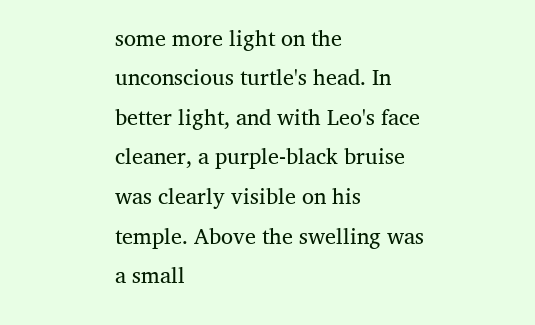some more light on the unconscious turtle's head. In better light, and with Leo's face cleaner, a purple-black bruise was clearly visible on his temple. Above the swelling was a small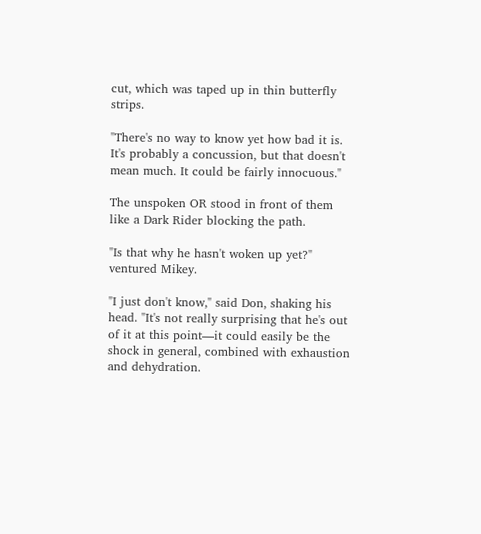cut, which was taped up in thin butterfly strips.

"There's no way to know yet how bad it is. It's probably a concussion, but that doesn't mean much. It could be fairly innocuous."

The unspoken OR stood in front of them like a Dark Rider blocking the path.

"Is that why he hasn't woken up yet?" ventured Mikey.

"I just don't know," said Don, shaking his head. "It's not really surprising that he's out of it at this point—it could easily be the shock in general, combined with exhaustion and dehydration.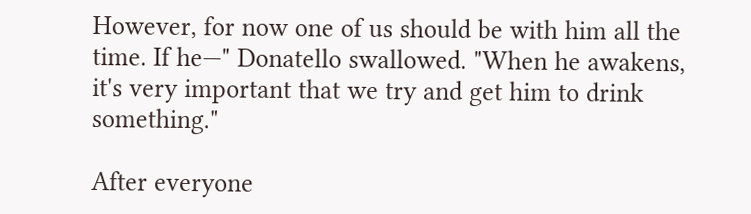However, for now one of us should be with him all the time. If he—" Donatello swallowed. "When he awakens, it's very important that we try and get him to drink something."

After everyone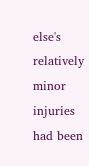else's relatively minor injuries had been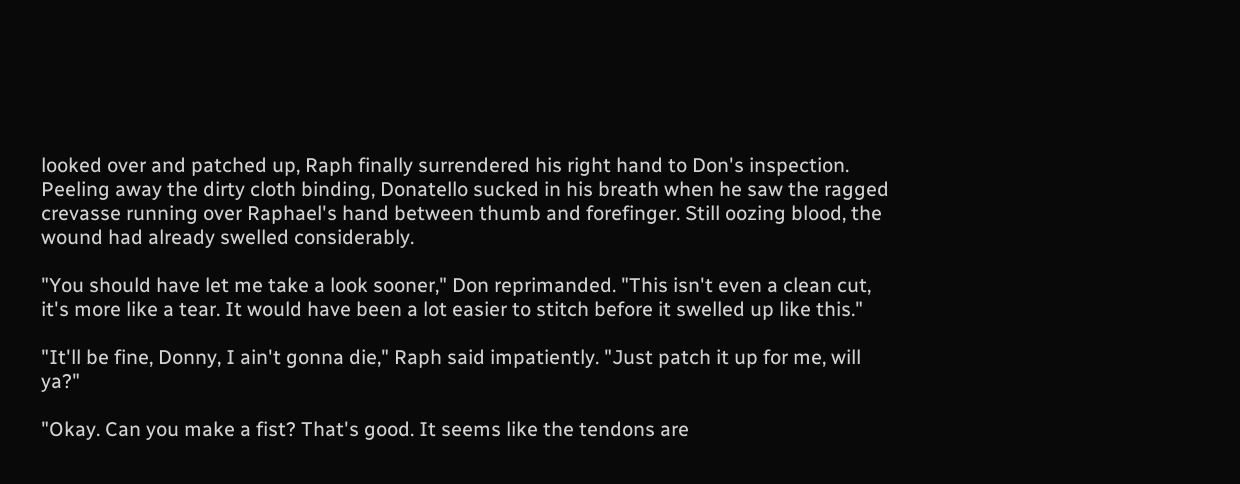looked over and patched up, Raph finally surrendered his right hand to Don's inspection. Peeling away the dirty cloth binding, Donatello sucked in his breath when he saw the ragged crevasse running over Raphael's hand between thumb and forefinger. Still oozing blood, the wound had already swelled considerably.

"You should have let me take a look sooner," Don reprimanded. "This isn't even a clean cut, it's more like a tear. It would have been a lot easier to stitch before it swelled up like this."

"It'll be fine, Donny, I ain't gonna die," Raph said impatiently. "Just patch it up for me, will ya?"

"Okay. Can you make a fist? That's good. It seems like the tendons are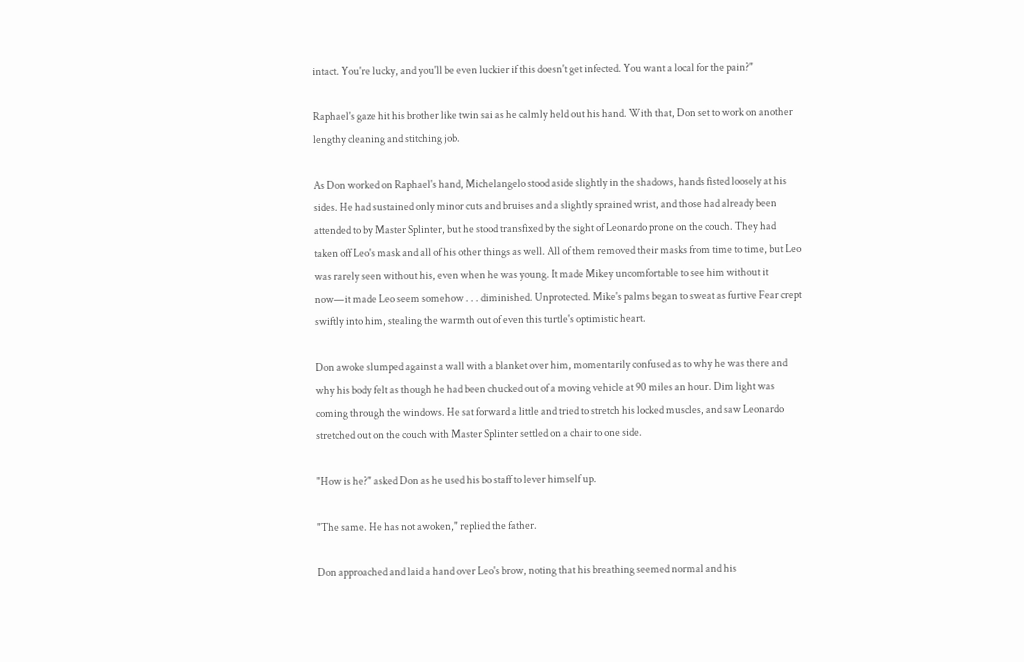intact. You're lucky, and you'll be even luckier if this doesn't get infected. You want a local for the pain?"

Raphael's gaze hit his brother like twin sai as he calmly held out his hand. With that, Don set to work on another lengthy cleaning and stitching job.

As Don worked on Raphael's hand, Michelangelo stood aside slightly in the shadows, hands fisted loosely at his sides. He had sustained only minor cuts and bruises and a slightly sprained wrist, and those had already been attended to by Master Splinter, but he stood transfixed by the sight of Leonardo prone on the couch. They had taken off Leo's mask and all of his other things as well. All of them removed their masks from time to time, but Leo was rarely seen without his, even when he was young. It made Mikey uncomfortable to see him without it now—it made Leo seem somehow . . . diminished. Unprotected. Mike's palms began to sweat as furtive Fear crept swiftly into him, stealing the warmth out of even this turtle's optimistic heart.

Don awoke slumped against a wall with a blanket over him, momentarily confused as to why he was there and why his body felt as though he had been chucked out of a moving vehicle at 90 miles an hour. Dim light was coming through the windows. He sat forward a little and tried to stretch his locked muscles, and saw Leonardo stretched out on the couch with Master Splinter settled on a chair to one side.

"How is he?" asked Don as he used his bo staff to lever himself up.

"The same. He has not awoken," replied the father.

Don approached and laid a hand over Leo's brow, noting that his breathing seemed normal and his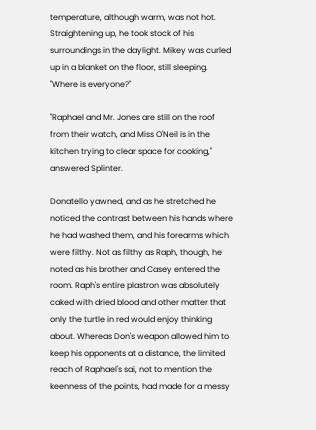temperature, although warm, was not hot. Straightening up, he took stock of his surroundings in the daylight. Mikey was curled up in a blanket on the floor, still sleeping. "Where is everyone?"

"Raphael and Mr. Jones are still on the roof from their watch, and Miss O'Neil is in the kitchen trying to clear space for cooking," answered Splinter.

Donatello yawned, and as he stretched he noticed the contrast between his hands where he had washed them, and his forearms which were filthy. Not as filthy as Raph, though, he noted as his brother and Casey entered the room. Raph's entire plastron was absolutely caked with dried blood and other matter that only the turtle in red would enjoy thinking about. Whereas Don's weapon allowed him to keep his opponents at a distance, the limited reach of Raphael's sai, not to mention the keenness of the points, had made for a messy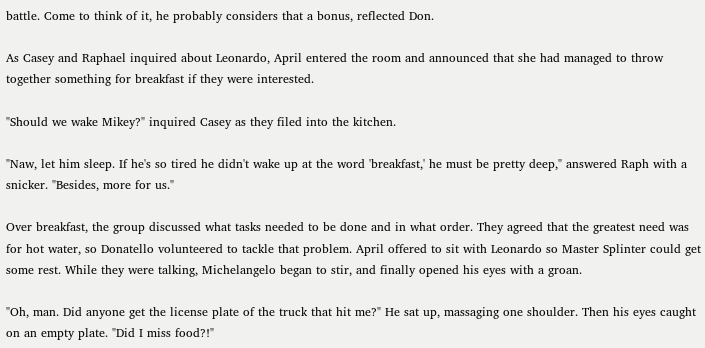battle. Come to think of it, he probably considers that a bonus, reflected Don.

As Casey and Raphael inquired about Leonardo, April entered the room and announced that she had managed to throw together something for breakfast if they were interested.

"Should we wake Mikey?" inquired Casey as they filed into the kitchen.

"Naw, let him sleep. If he's so tired he didn't wake up at the word 'breakfast,' he must be pretty deep," answered Raph with a snicker. "Besides, more for us."

Over breakfast, the group discussed what tasks needed to be done and in what order. They agreed that the greatest need was for hot water, so Donatello volunteered to tackle that problem. April offered to sit with Leonardo so Master Splinter could get some rest. While they were talking, Michelangelo began to stir, and finally opened his eyes with a groan.

"Oh, man. Did anyone get the license plate of the truck that hit me?" He sat up, massaging one shoulder. Then his eyes caught on an empty plate. "Did I miss food?!"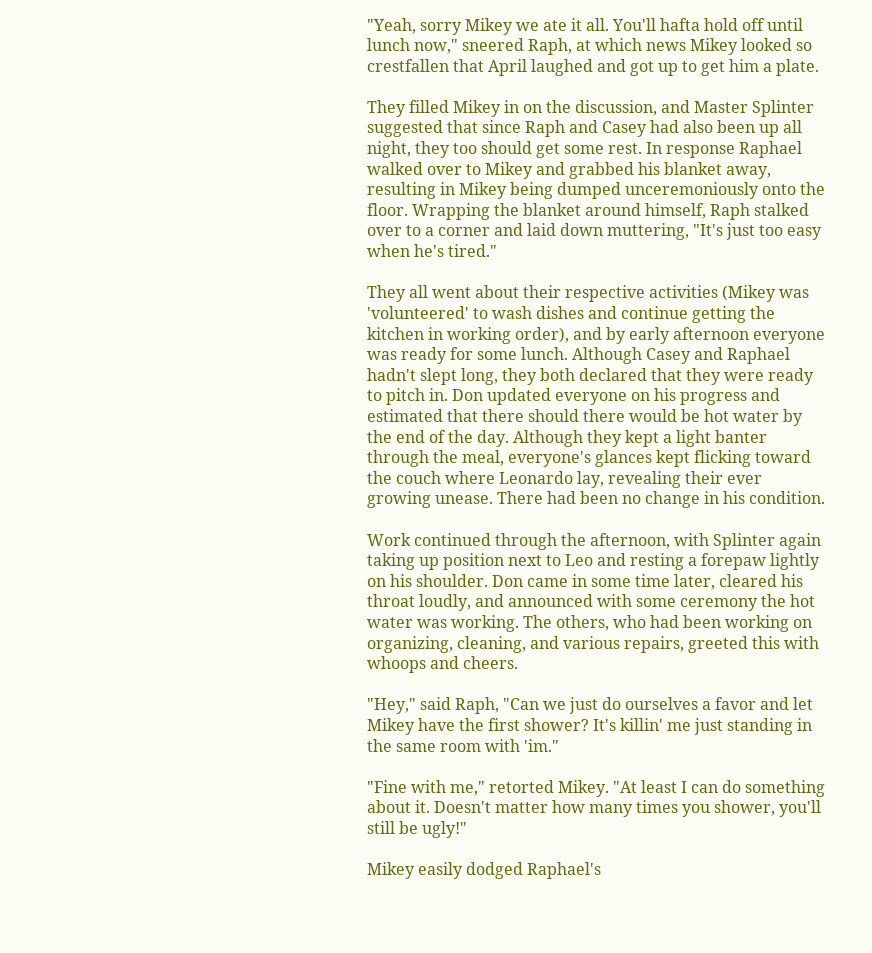"Yeah, sorry Mikey we ate it all. You'll hafta hold off until lunch now," sneered Raph, at which news Mikey looked so crestfallen that April laughed and got up to get him a plate.

They filled Mikey in on the discussion, and Master Splinter suggested that since Raph and Casey had also been up all night, they too should get some rest. In response Raphael walked over to Mikey and grabbed his blanket away, resulting in Mikey being dumped unceremoniously onto the floor. Wrapping the blanket around himself, Raph stalked over to a corner and laid down muttering, "It's just too easy when he's tired."

They all went about their respective activities (Mikey was 'volunteered' to wash dishes and continue getting the kitchen in working order), and by early afternoon everyone was ready for some lunch. Although Casey and Raphael hadn't slept long, they both declared that they were ready to pitch in. Don updated everyone on his progress and estimated that there should there would be hot water by the end of the day. Although they kept a light banter through the meal, everyone's glances kept flicking toward the couch where Leonardo lay, revealing their ever growing unease. There had been no change in his condition.

Work continued through the afternoon, with Splinter again taking up position next to Leo and resting a forepaw lightly on his shoulder. Don came in some time later, cleared his throat loudly, and announced with some ceremony the hot water was working. The others, who had been working on organizing, cleaning, and various repairs, greeted this with whoops and cheers.

"Hey," said Raph, "Can we just do ourselves a favor and let Mikey have the first shower? It's killin' me just standing in the same room with 'im."

"Fine with me," retorted Mikey. "At least I can do something about it. Doesn't matter how many times you shower, you'll still be ugly!"

Mikey easily dodged Raphael's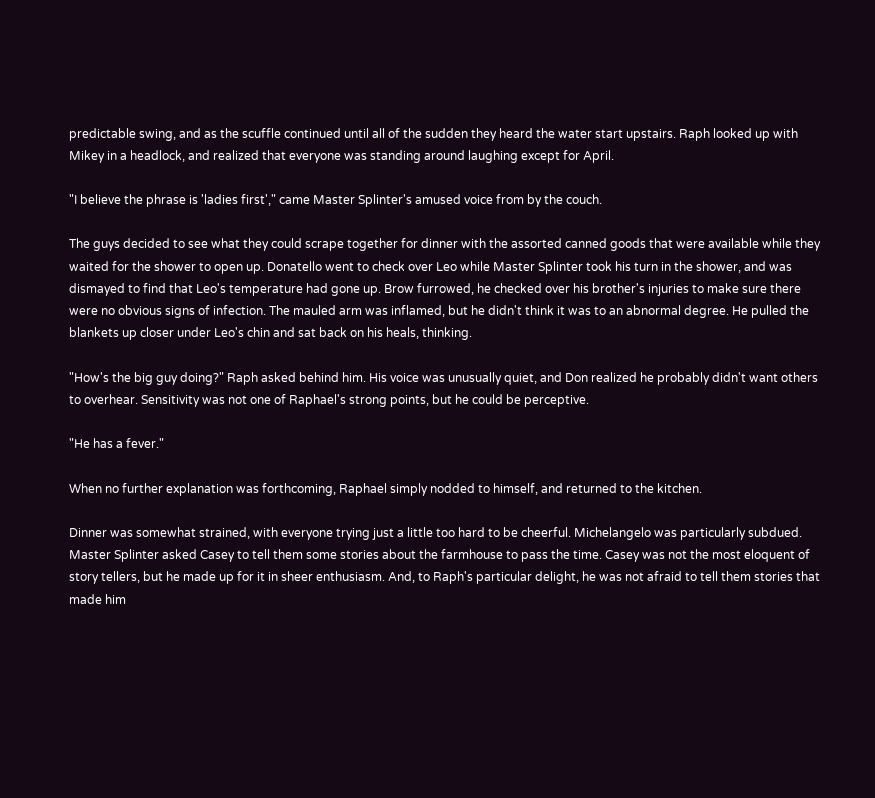predictable swing, and as the scuffle continued until all of the sudden they heard the water start upstairs. Raph looked up with Mikey in a headlock, and realized that everyone was standing around laughing except for April.

"I believe the phrase is 'ladies first'," came Master Splinter's amused voice from by the couch.

The guys decided to see what they could scrape together for dinner with the assorted canned goods that were available while they waited for the shower to open up. Donatello went to check over Leo while Master Splinter took his turn in the shower, and was dismayed to find that Leo's temperature had gone up. Brow furrowed, he checked over his brother's injuries to make sure there were no obvious signs of infection. The mauled arm was inflamed, but he didn't think it was to an abnormal degree. He pulled the blankets up closer under Leo's chin and sat back on his heals, thinking.

"How's the big guy doing?" Raph asked behind him. His voice was unusually quiet, and Don realized he probably didn't want others to overhear. Sensitivity was not one of Raphael's strong points, but he could be perceptive.

"He has a fever."

When no further explanation was forthcoming, Raphael simply nodded to himself, and returned to the kitchen.

Dinner was somewhat strained, with everyone trying just a little too hard to be cheerful. Michelangelo was particularly subdued. Master Splinter asked Casey to tell them some stories about the farmhouse to pass the time. Casey was not the most eloquent of story tellers, but he made up for it in sheer enthusiasm. And, to Raph's particular delight, he was not afraid to tell them stories that made him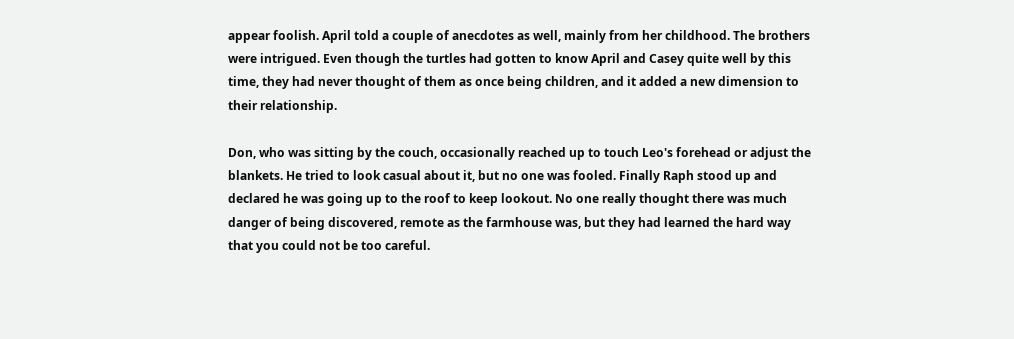appear foolish. April told a couple of anecdotes as well, mainly from her childhood. The brothers were intrigued. Even though the turtles had gotten to know April and Casey quite well by this time, they had never thought of them as once being children, and it added a new dimension to their relationship.

Don, who was sitting by the couch, occasionally reached up to touch Leo's forehead or adjust the blankets. He tried to look casual about it, but no one was fooled. Finally Raph stood up and declared he was going up to the roof to keep lookout. No one really thought there was much danger of being discovered, remote as the farmhouse was, but they had learned the hard way that you could not be too careful.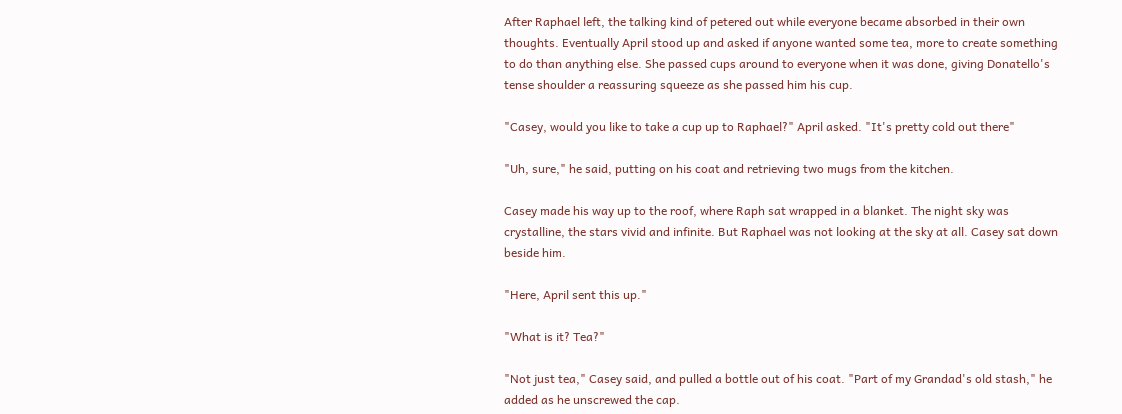After Raphael left, the talking kind of petered out while everyone became absorbed in their own thoughts. Eventually April stood up and asked if anyone wanted some tea, more to create something to do than anything else. She passed cups around to everyone when it was done, giving Donatello's tense shoulder a reassuring squeeze as she passed him his cup.

"Casey, would you like to take a cup up to Raphael?" April asked. "It's pretty cold out there"

"Uh, sure," he said, putting on his coat and retrieving two mugs from the kitchen.

Casey made his way up to the roof, where Raph sat wrapped in a blanket. The night sky was crystalline, the stars vivid and infinite. But Raphael was not looking at the sky at all. Casey sat down beside him.

"Here, April sent this up."

"What is it? Tea?"

"Not just tea," Casey said, and pulled a bottle out of his coat. "Part of my Grandad's old stash," he added as he unscrewed the cap.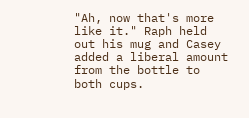"Ah, now that's more like it." Raph held out his mug and Casey added a liberal amount from the bottle to both cups.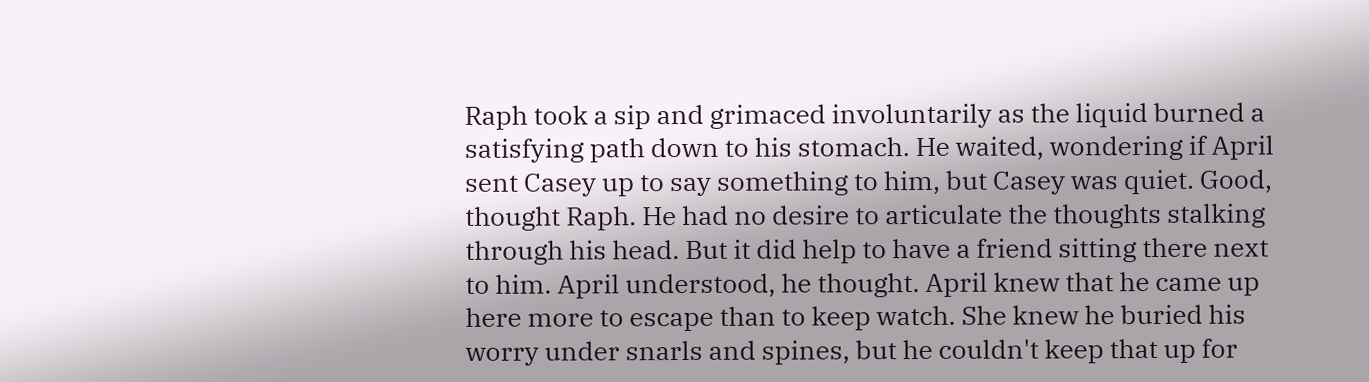Raph took a sip and grimaced involuntarily as the liquid burned a satisfying path down to his stomach. He waited, wondering if April sent Casey up to say something to him, but Casey was quiet. Good, thought Raph. He had no desire to articulate the thoughts stalking through his head. But it did help to have a friend sitting there next to him. April understood, he thought. April knew that he came up here more to escape than to keep watch. She knew he buried his worry under snarls and spines, but he couldn't keep that up for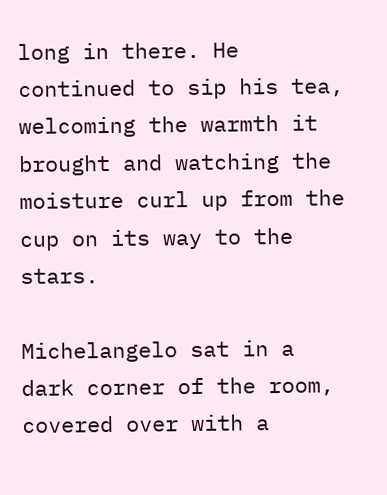long in there. He continued to sip his tea, welcoming the warmth it brought and watching the moisture curl up from the cup on its way to the stars.

Michelangelo sat in a dark corner of the room, covered over with a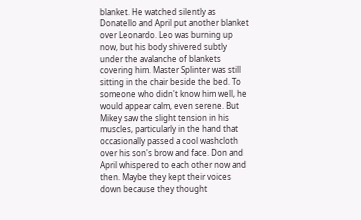blanket. He watched silently as Donatello and April put another blanket over Leonardo. Leo was burning up now, but his body shivered subtly under the avalanche of blankets covering him. Master Splinter was still sitting in the chair beside the bed. To someone who didn't know him well, he would appear calm, even serene. But Mikey saw the slight tension in his muscles, particularly in the hand that occasionally passed a cool washcloth over his son's brow and face. Don and April whispered to each other now and then. Maybe they kept their voices down because they thought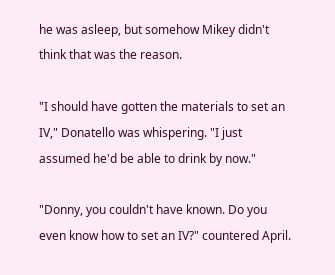he was asleep, but somehow Mikey didn't think that was the reason.

"I should have gotten the materials to set an IV," Donatello was whispering. "I just assumed he'd be able to drink by now."

"Donny, you couldn't have known. Do you even know how to set an IV?" countered April.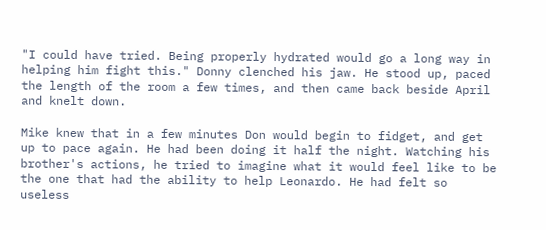"I could have tried. Being properly hydrated would go a long way in helping him fight this." Donny clenched his jaw. He stood up, paced the length of the room a few times, and then came back beside April and knelt down.

Mike knew that in a few minutes Don would begin to fidget, and get up to pace again. He had been doing it half the night. Watching his brother's actions, he tried to imagine what it would feel like to be the one that had the ability to help Leonardo. He had felt so useless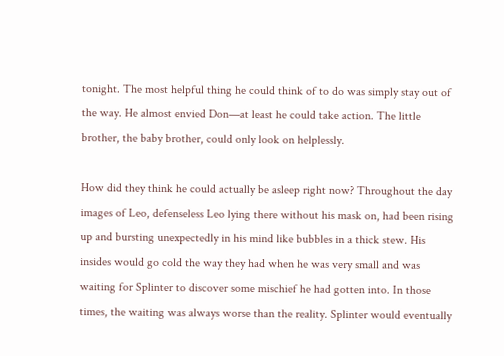tonight. The most helpful thing he could think of to do was simply stay out of the way. He almost envied Don—at least he could take action. The little brother, the baby brother, could only look on helplessly.

How did they think he could actually be asleep right now? Throughout the day images of Leo, defenseless Leo lying there without his mask on, had been rising up and bursting unexpectedly in his mind like bubbles in a thick stew. His insides would go cold the way they had when he was very small and was waiting for Splinter to discover some mischief he had gotten into. In those times, the waiting was always worse than the reality. Splinter would eventually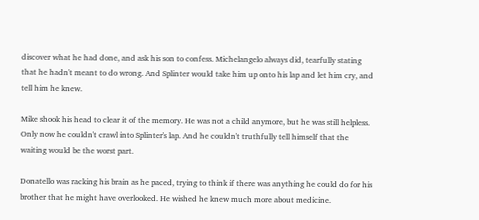discover what he had done, and ask his son to confess. Michelangelo always did, tearfully stating that he hadn't meant to do wrong. And Splinter would take him up onto his lap and let him cry, and tell him he knew.

Mike shook his head to clear it of the memory. He was not a child anymore, but he was still helpless. Only now he couldn't crawl into Splinter's lap. And he couldn't truthfully tell himself that the waiting would be the worst part.

Donatello was racking his brain as he paced, trying to think if there was anything he could do for his brother that he might have overlooked. He wished he knew much more about medicine.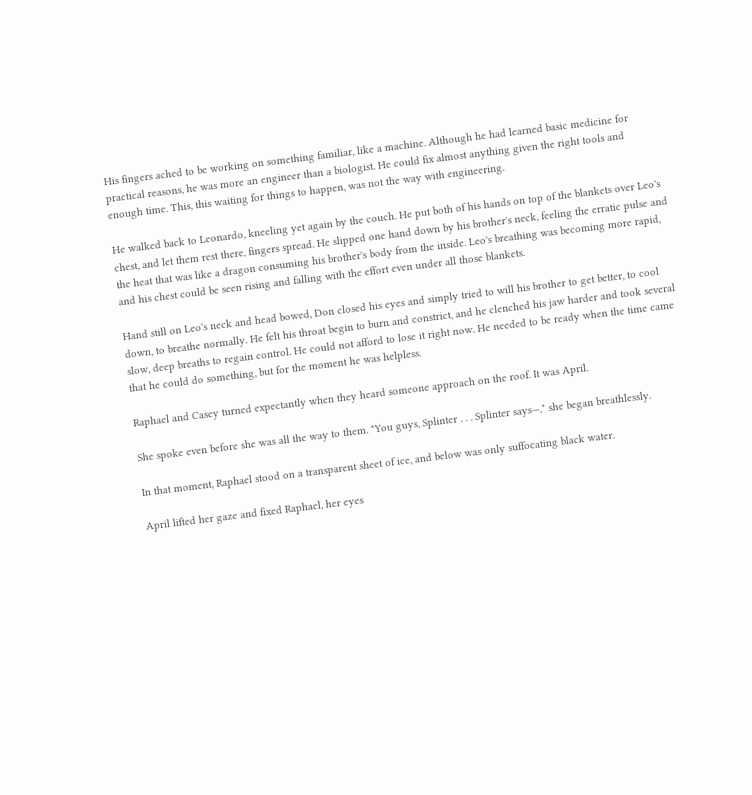His fingers ached to be working on something familiar, like a machine. Although he had learned basic medicine for practical reasons, he was more an engineer than a biologist. He could fix almost anything given the right tools and enough time. This, this waiting for things to happen, was not the way with engineering.

He walked back to Leonardo, kneeling yet again by the couch. He put both of his hands on top of the blankets over Leo's chest, and let them rest there, fingers spread. He slipped one hand down by his brother's neck, feeling the erratic pulse and the heat that was like a dragon consuming his brother's body from the inside. Leo's breathing was becoming more rapid, and his chest could be seen rising and falling with the effort even under all those blankets.

Hand still on Leo's neck and head bowed, Don closed his eyes and simply tried to will his brother to get better, to cool down, to breathe normally. He felt his throat begin to burn and constrict, and he clenched his jaw harder and took several slow, deep breaths to regain control. He could not afford to lose it right now. He needed to be ready when the time came that he could do something, but for the moment he was helpless.

Raphael and Casey turned expectantly when they heard someone approach on the roof. It was April.

She spoke even before she was all the way to them. "You guys, Splinter . . . Splinter says—," she began breathlessly.

In that moment, Raphael stood on a transparent sheet of ice, and below was only suffocating black water.

April lifted her gaze and fixed Raphael, her eyes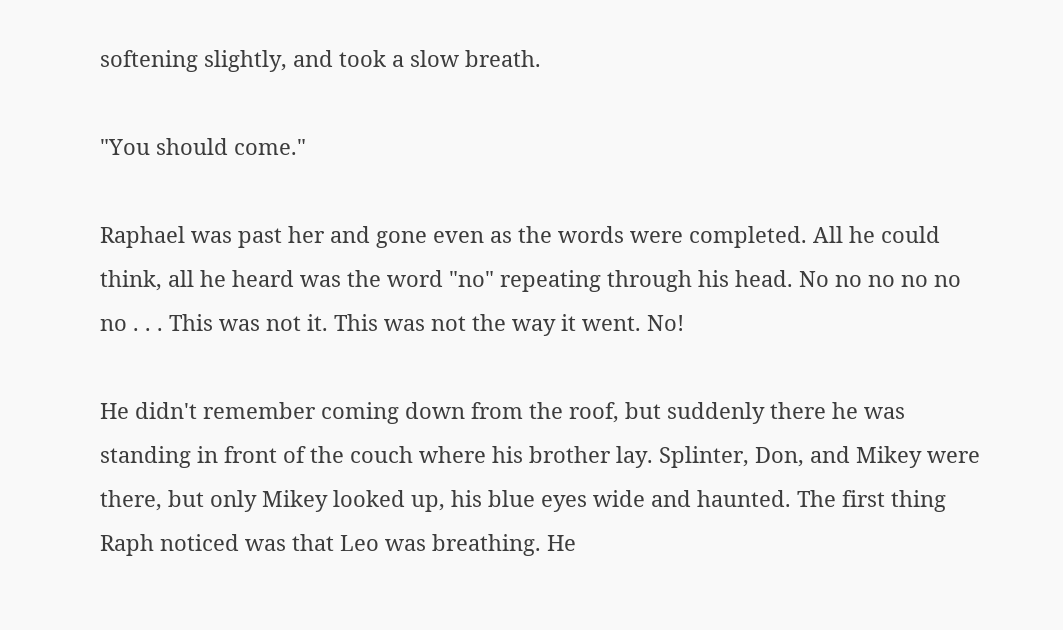softening slightly, and took a slow breath.

"You should come."

Raphael was past her and gone even as the words were completed. All he could think, all he heard was the word "no" repeating through his head. No no no no no no . . . This was not it. This was not the way it went. No!

He didn't remember coming down from the roof, but suddenly there he was standing in front of the couch where his brother lay. Splinter, Don, and Mikey were there, but only Mikey looked up, his blue eyes wide and haunted. The first thing Raph noticed was that Leo was breathing. He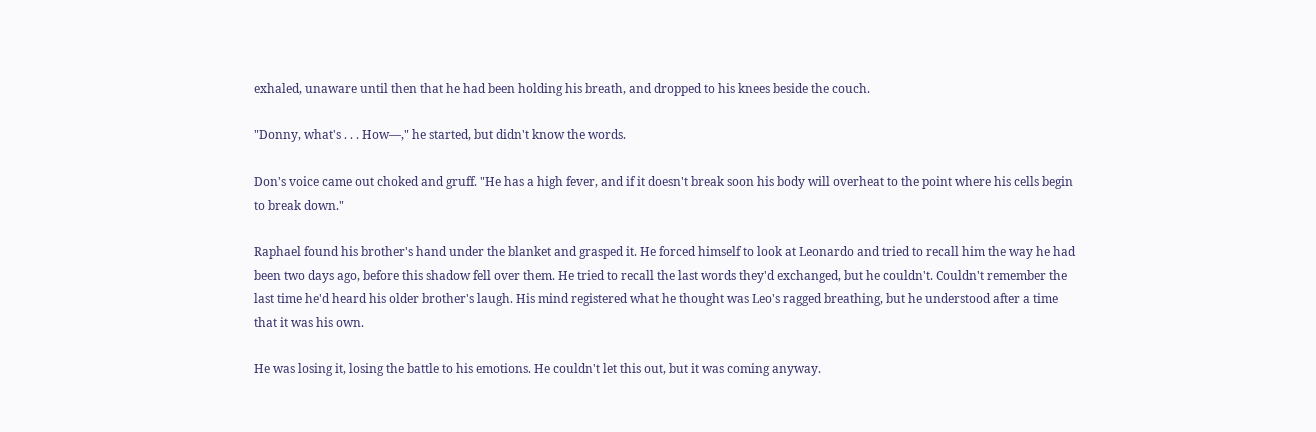exhaled, unaware until then that he had been holding his breath, and dropped to his knees beside the couch.

"Donny, what's . . . How—," he started, but didn't know the words.

Don's voice came out choked and gruff. "He has a high fever, and if it doesn't break soon his body will overheat to the point where his cells begin to break down."

Raphael found his brother's hand under the blanket and grasped it. He forced himself to look at Leonardo and tried to recall him the way he had been two days ago, before this shadow fell over them. He tried to recall the last words they'd exchanged, but he couldn't. Couldn't remember the last time he'd heard his older brother's laugh. His mind registered what he thought was Leo's ragged breathing, but he understood after a time that it was his own.

He was losing it, losing the battle to his emotions. He couldn't let this out, but it was coming anyway.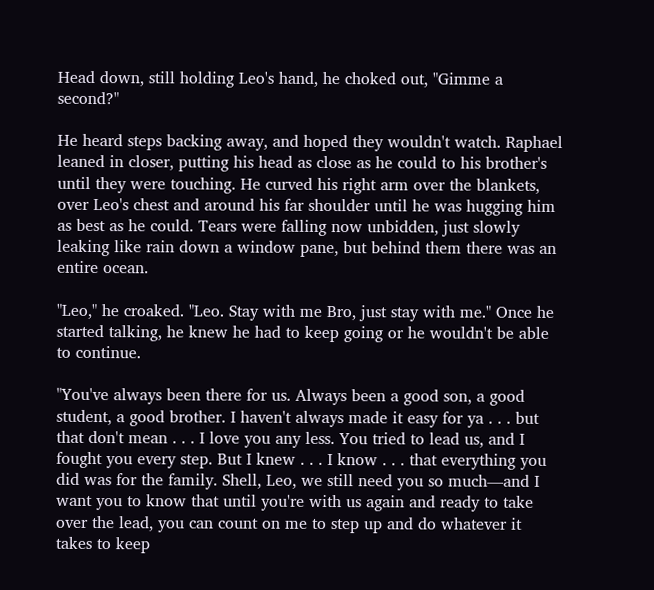Head down, still holding Leo's hand, he choked out, "Gimme a second?"

He heard steps backing away, and hoped they wouldn't watch. Raphael leaned in closer, putting his head as close as he could to his brother's until they were touching. He curved his right arm over the blankets, over Leo's chest and around his far shoulder until he was hugging him as best as he could. Tears were falling now unbidden, just slowly leaking like rain down a window pane, but behind them there was an entire ocean.

"Leo," he croaked. "Leo. Stay with me Bro, just stay with me." Once he started talking, he knew he had to keep going or he wouldn't be able to continue.

"You've always been there for us. Always been a good son, a good student, a good brother. I haven't always made it easy for ya . . . but that don't mean . . . I love you any less. You tried to lead us, and I fought you every step. But I knew . . . I know . . . that everything you did was for the family. Shell, Leo, we still need you so much—and I want you to know that until you're with us again and ready to take over the lead, you can count on me to step up and do whatever it takes to keep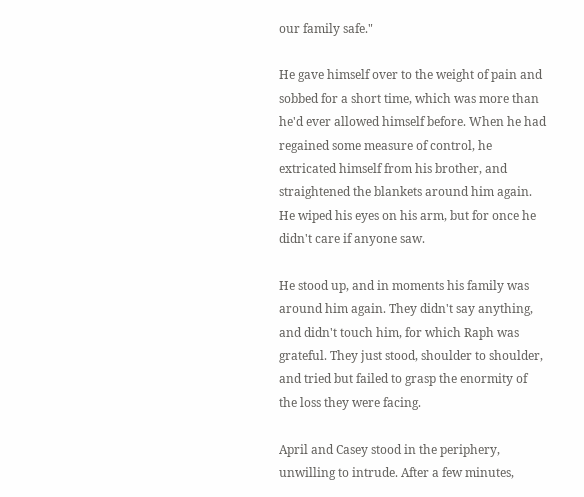our family safe."

He gave himself over to the weight of pain and sobbed for a short time, which was more than he'd ever allowed himself before. When he had regained some measure of control, he extricated himself from his brother, and straightened the blankets around him again. He wiped his eyes on his arm, but for once he didn't care if anyone saw.

He stood up, and in moments his family was around him again. They didn't say anything, and didn't touch him, for which Raph was grateful. They just stood, shoulder to shoulder, and tried but failed to grasp the enormity of the loss they were facing.

April and Casey stood in the periphery, unwilling to intrude. After a few minutes,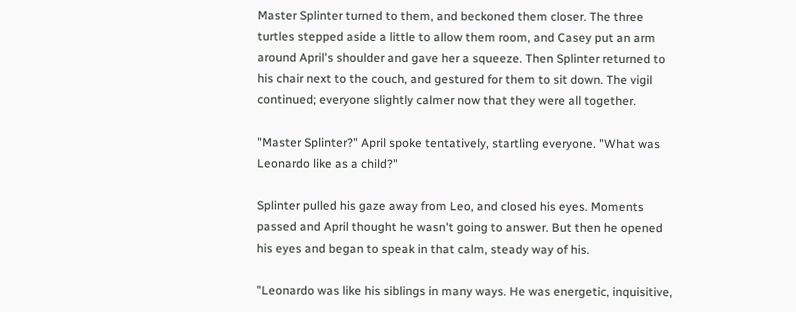Master Splinter turned to them, and beckoned them closer. The three turtles stepped aside a little to allow them room, and Casey put an arm around April's shoulder and gave her a squeeze. Then Splinter returned to his chair next to the couch, and gestured for them to sit down. The vigil continued; everyone slightly calmer now that they were all together.

"Master Splinter?" April spoke tentatively, startling everyone. "What was Leonardo like as a child?"

Splinter pulled his gaze away from Leo, and closed his eyes. Moments passed and April thought he wasn't going to answer. But then he opened his eyes and began to speak in that calm, steady way of his.

"Leonardo was like his siblings in many ways. He was energetic, inquisitive,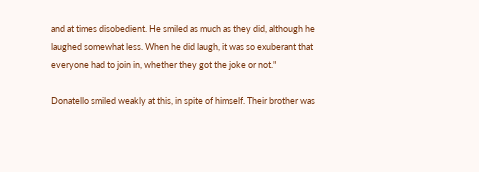and at times disobedient. He smiled as much as they did, although he laughed somewhat less. When he did laugh, it was so exuberant that everyone had to join in, whether they got the joke or not."

Donatello smiled weakly at this, in spite of himself. Their brother was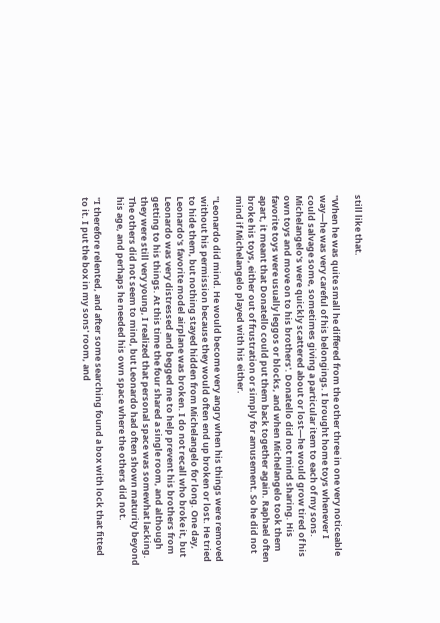still like that.

"When he was quite small he differed from the other three in one very noticeable way—he was very careful of his belongings. I brought home toys whenever I could salvage some, sometimes giving a particular item to each of my sons. Michelangelo's were quickly scattered about or lost—he would grow tired of his own toys and move on to his brothers'. Donatello did not mind sharing. His favorite toys were usually leggos or blocks, and when Michelangelo took them apart, it meant that Donatello could put them back together again. Raphael often broke his toys, either out of frustration or simply for amusement. So he did not mind if Michelangelo played with his either.

"Leonardo did mind. He would become very angry when his things were removed without his permission because they would often end up broken or lost. He tried to hide them, but nothing stayed hidden from Michelangelo for long. One day, Leonardo's favorite model airplane was broken. I do not recall who broke it, but Leonardo was very distressed and begged me to help prevent his brothers from getting to his things. At this time the four shared a single room, and although they were still very young, I realized that personal space was somewhat lacking. The others did not seem to mind, but Leonardo had often shown maturity beyond his age, and perhaps he needed his own space where the others did not.

"I therefore relented, and after some searching found a box with lock that fitted to it. I put the box in my sons' room, and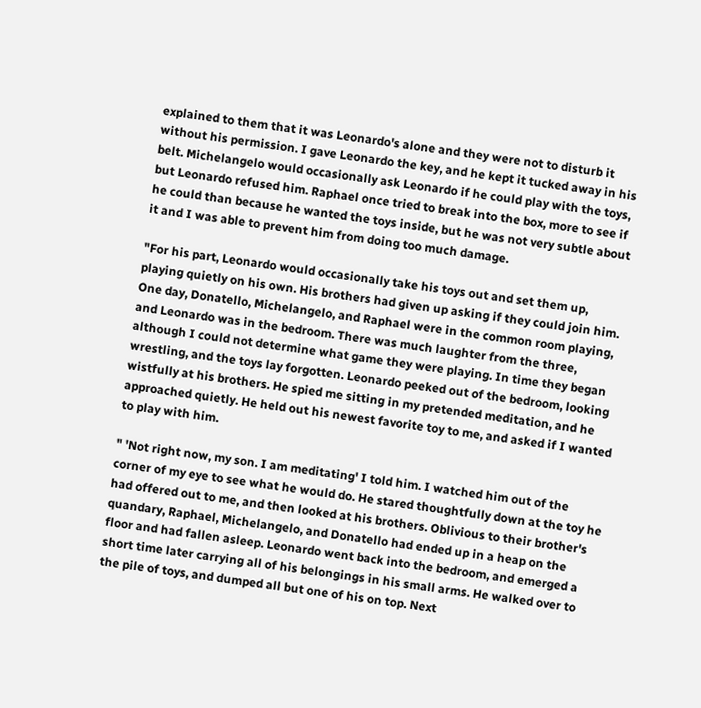explained to them that it was Leonardo's alone and they were not to disturb it without his permission. I gave Leonardo the key, and he kept it tucked away in his belt. Michelangelo would occasionally ask Leonardo if he could play with the toys, but Leonardo refused him. Raphael once tried to break into the box, more to see if he could than because he wanted the toys inside, but he was not very subtle about it and I was able to prevent him from doing too much damage.

"For his part, Leonardo would occasionally take his toys out and set them up, playing quietly on his own. His brothers had given up asking if they could join him. One day, Donatello, Michelangelo, and Raphael were in the common room playing, and Leonardo was in the bedroom. There was much laughter from the three, although I could not determine what game they were playing. In time they began wrestling, and the toys lay forgotten. Leonardo peeked out of the bedroom, looking wistfully at his brothers. He spied me sitting in my pretended meditation, and he approached quietly. He held out his newest favorite toy to me, and asked if I wanted to play with him.

" 'Not right now, my son. I am meditating' I told him. I watched him out of the corner of my eye to see what he would do. He stared thoughtfully down at the toy he had offered out to me, and then looked at his brothers. Oblivious to their brother's quandary, Raphael, Michelangelo, and Donatello had ended up in a heap on the floor and had fallen asleep. Leonardo went back into the bedroom, and emerged a short time later carrying all of his belongings in his small arms. He walked over to the pile of toys, and dumped all but one of his on top. Next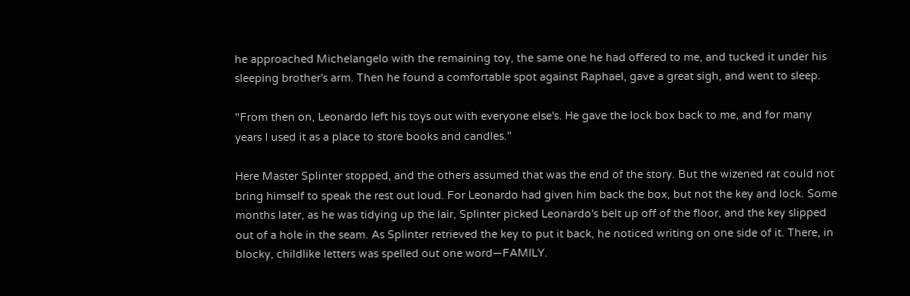he approached Michelangelo with the remaining toy, the same one he had offered to me, and tucked it under his sleeping brother's arm. Then he found a comfortable spot against Raphael, gave a great sigh, and went to sleep.

"From then on, Leonardo left his toys out with everyone else's. He gave the lock box back to me, and for many years I used it as a place to store books and candles."

Here Master Splinter stopped, and the others assumed that was the end of the story. But the wizened rat could not bring himself to speak the rest out loud. For Leonardo had given him back the box, but not the key and lock. Some months later, as he was tidying up the lair, Splinter picked Leonardo's belt up off of the floor, and the key slipped out of a hole in the seam. As Splinter retrieved the key to put it back, he noticed writing on one side of it. There, in blocky, childlike letters was spelled out one word—FAMILY.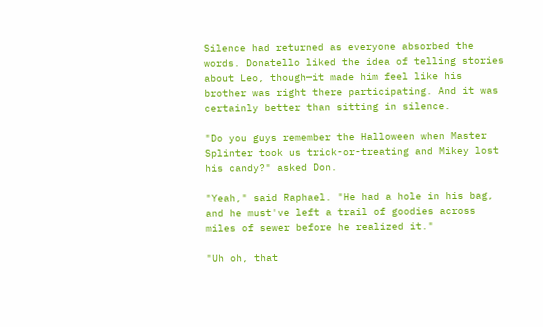Silence had returned as everyone absorbed the words. Donatello liked the idea of telling stories about Leo, though—it made him feel like his brother was right there participating. And it was certainly better than sitting in silence.

"Do you guys remember the Halloween when Master Splinter took us trick-or-treating and Mikey lost his candy?" asked Don.

"Yeah," said Raphael. "He had a hole in his bag, and he must've left a trail of goodies across miles of sewer before he realized it."

"Uh oh, that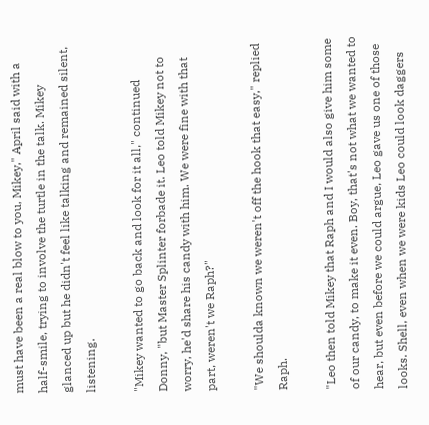must have been a real blow to you, Mikey," April said with a half-smile, trying to involve the turtle in the talk. Mikey glanced up but he didn't feel like talking and remained silent, listening.

"Mikey wanted to go back and look for it all," continued Donny, "but Master Splinter forbade it. Leo told Mikey not to worry, he'd share his candy with him. We were fine with that part, weren't we Raph?"

"We shoulda known we weren't off the hook that easy," replied Raph.

"Leo then told Mikey that Raph and I would also give him some of our candy, to make it even. Boy, that's not what we wanted to hear, but even before we could argue, Leo gave us one of those looks. Shell, even when we were kids Leo could look daggers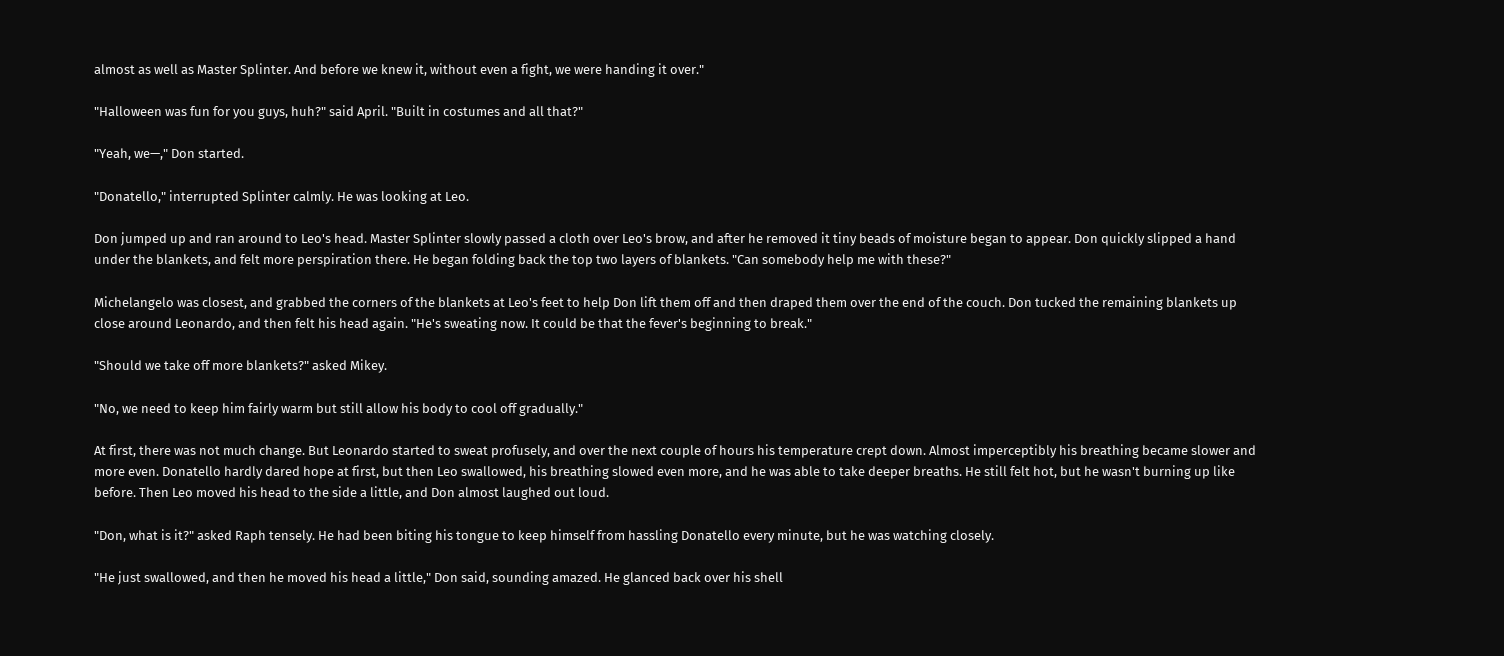almost as well as Master Splinter. And before we knew it, without even a fight, we were handing it over."

"Halloween was fun for you guys, huh?" said April. "Built in costumes and all that?"

"Yeah, we—," Don started.

"Donatello," interrupted Splinter calmly. He was looking at Leo.

Don jumped up and ran around to Leo's head. Master Splinter slowly passed a cloth over Leo's brow, and after he removed it tiny beads of moisture began to appear. Don quickly slipped a hand under the blankets, and felt more perspiration there. He began folding back the top two layers of blankets. "Can somebody help me with these?"

Michelangelo was closest, and grabbed the corners of the blankets at Leo's feet to help Don lift them off and then draped them over the end of the couch. Don tucked the remaining blankets up close around Leonardo, and then felt his head again. "He's sweating now. It could be that the fever's beginning to break."

"Should we take off more blankets?" asked Mikey.

"No, we need to keep him fairly warm but still allow his body to cool off gradually."

At first, there was not much change. But Leonardo started to sweat profusely, and over the next couple of hours his temperature crept down. Almost imperceptibly his breathing became slower and more even. Donatello hardly dared hope at first, but then Leo swallowed, his breathing slowed even more, and he was able to take deeper breaths. He still felt hot, but he wasn't burning up like before. Then Leo moved his head to the side a little, and Don almost laughed out loud.

"Don, what is it?" asked Raph tensely. He had been biting his tongue to keep himself from hassling Donatello every minute, but he was watching closely.

"He just swallowed, and then he moved his head a little," Don said, sounding amazed. He glanced back over his shell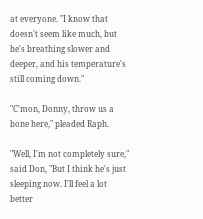at everyone. "I know that doesn't seem like much, but he's breathing slower and deeper, and his temperature's still coming down."

"C'mon, Donny, throw us a bone here," pleaded Raph.

"Well, I'm not completely sure," said Don, "But I think he's just sleeping now. I'll feel a lot better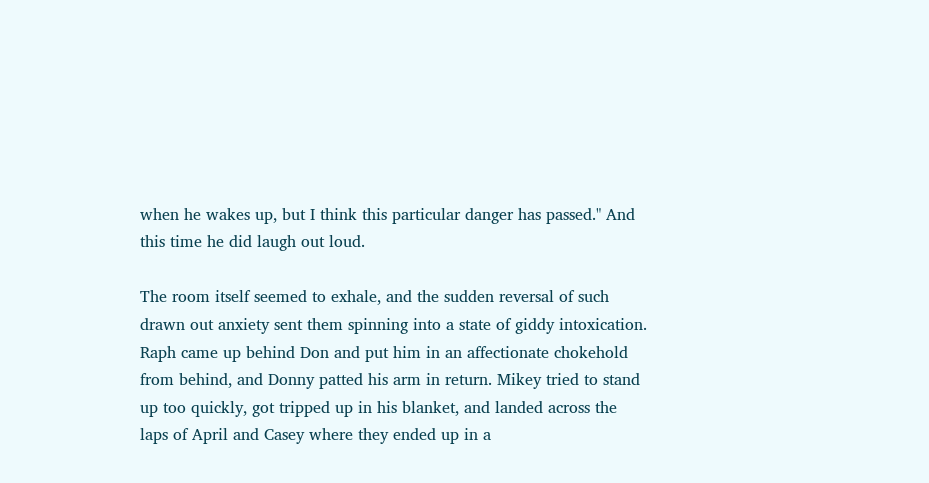when he wakes up, but I think this particular danger has passed." And this time he did laugh out loud.

The room itself seemed to exhale, and the sudden reversal of such drawn out anxiety sent them spinning into a state of giddy intoxication. Raph came up behind Don and put him in an affectionate chokehold from behind, and Donny patted his arm in return. Mikey tried to stand up too quickly, got tripped up in his blanket, and landed across the laps of April and Casey where they ended up in a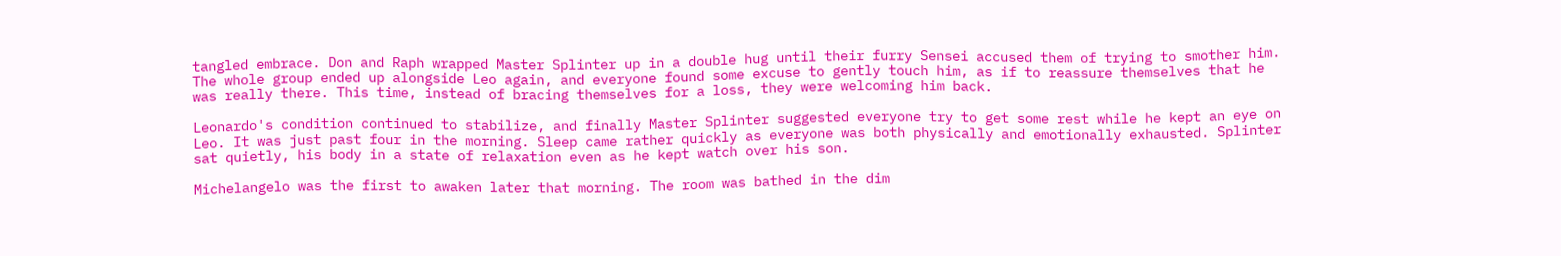tangled embrace. Don and Raph wrapped Master Splinter up in a double hug until their furry Sensei accused them of trying to smother him. The whole group ended up alongside Leo again, and everyone found some excuse to gently touch him, as if to reassure themselves that he was really there. This time, instead of bracing themselves for a loss, they were welcoming him back.

Leonardo's condition continued to stabilize, and finally Master Splinter suggested everyone try to get some rest while he kept an eye on Leo. It was just past four in the morning. Sleep came rather quickly as everyone was both physically and emotionally exhausted. Splinter sat quietly, his body in a state of relaxation even as he kept watch over his son.

Michelangelo was the first to awaken later that morning. The room was bathed in the dim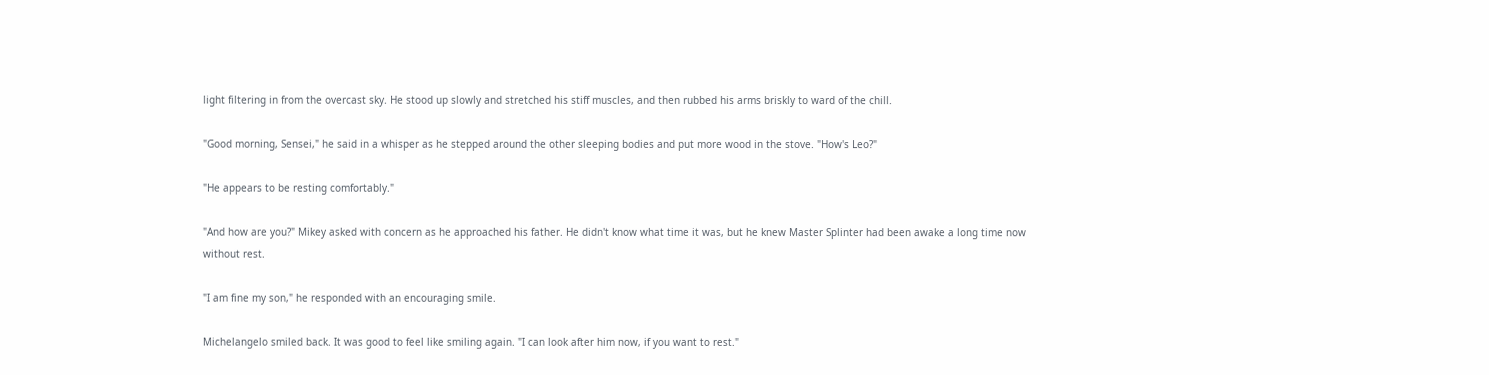light filtering in from the overcast sky. He stood up slowly and stretched his stiff muscles, and then rubbed his arms briskly to ward of the chill.

"Good morning, Sensei," he said in a whisper as he stepped around the other sleeping bodies and put more wood in the stove. "How's Leo?"

"He appears to be resting comfortably."

"And how are you?" Mikey asked with concern as he approached his father. He didn't know what time it was, but he knew Master Splinter had been awake a long time now without rest.

"I am fine my son," he responded with an encouraging smile.

Michelangelo smiled back. It was good to feel like smiling again. "I can look after him now, if you want to rest."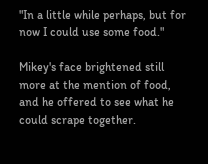"In a little while perhaps, but for now I could use some food."

Mikey's face brightened still more at the mention of food, and he offered to see what he could scrape together.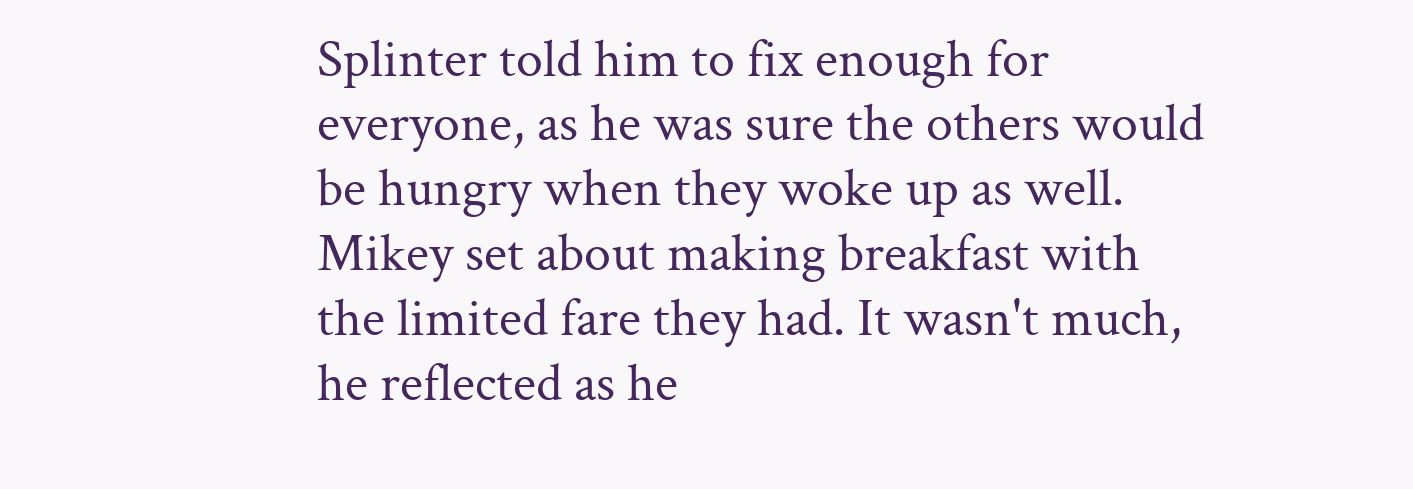Splinter told him to fix enough for everyone, as he was sure the others would be hungry when they woke up as well. Mikey set about making breakfast with the limited fare they had. It wasn't much, he reflected as he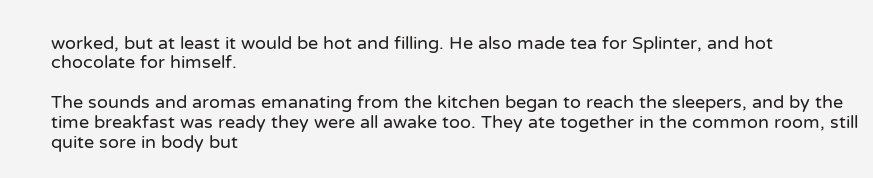worked, but at least it would be hot and filling. He also made tea for Splinter, and hot chocolate for himself.

The sounds and aromas emanating from the kitchen began to reach the sleepers, and by the time breakfast was ready they were all awake too. They ate together in the common room, still quite sore in body but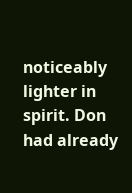noticeably lighter in spirit. Don had already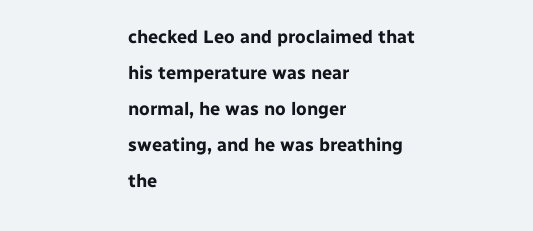checked Leo and proclaimed that his temperature was near normal, he was no longer sweating, and he was breathing the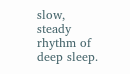slow, steady rhythm of deep sleep.